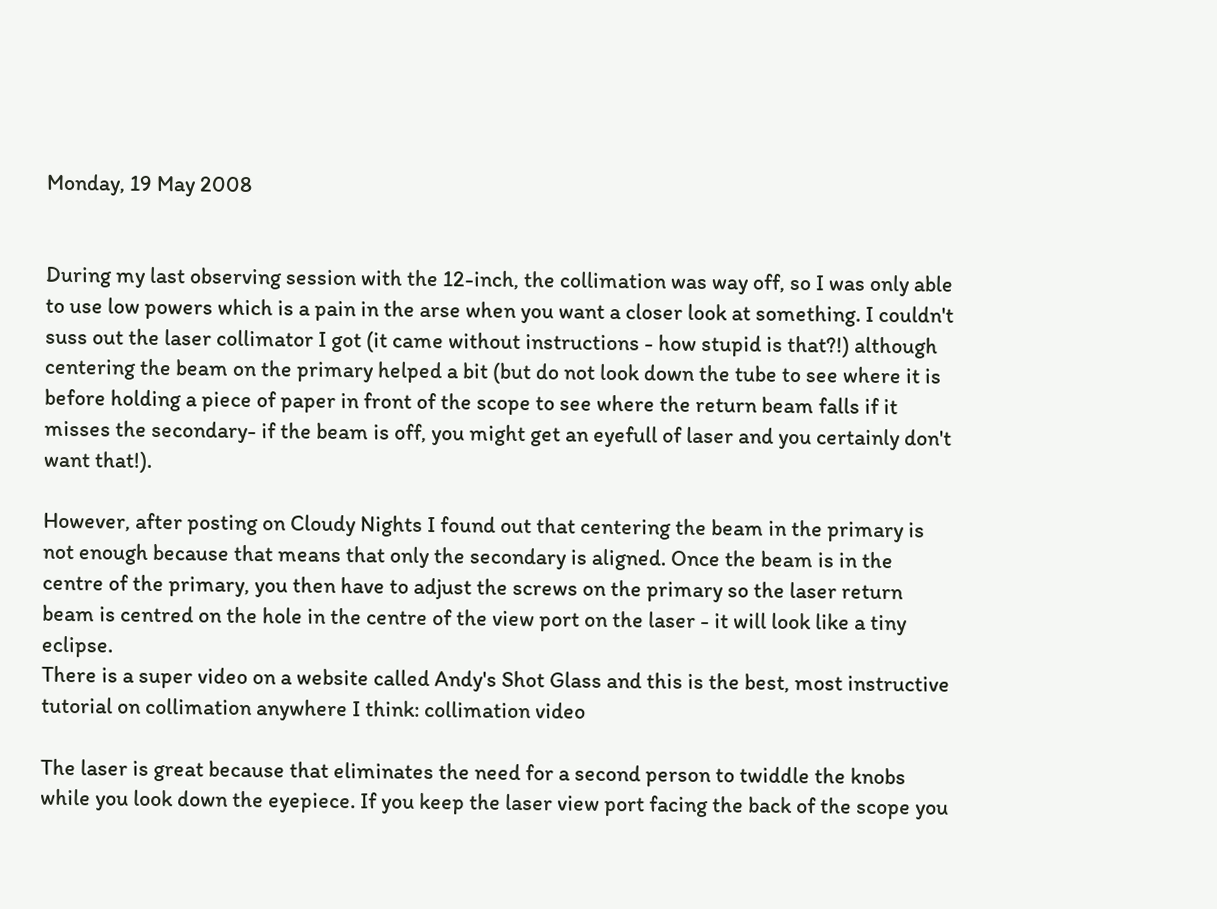Monday, 19 May 2008


During my last observing session with the 12-inch, the collimation was way off, so I was only able to use low powers which is a pain in the arse when you want a closer look at something. I couldn't suss out the laser collimator I got (it came without instructions - how stupid is that?!) although centering the beam on the primary helped a bit (but do not look down the tube to see where it is before holding a piece of paper in front of the scope to see where the return beam falls if it misses the secondary- if the beam is off, you might get an eyefull of laser and you certainly don't want that!).

However, after posting on Cloudy Nights I found out that centering the beam in the primary is not enough because that means that only the secondary is aligned. Once the beam is in the centre of the primary, you then have to adjust the screws on the primary so the laser return beam is centred on the hole in the centre of the view port on the laser - it will look like a tiny eclipse.
There is a super video on a website called Andy's Shot Glass and this is the best, most instructive tutorial on collimation anywhere I think: collimation video

The laser is great because that eliminates the need for a second person to twiddle the knobs while you look down the eyepiece. If you keep the laser view port facing the back of the scope you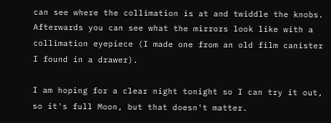can see where the collimation is at and twiddle the knobs. Afterwards you can see what the mirrors look like with a collimation eyepiece (I made one from an old film canister I found in a drawer).

I am hoping for a clear night tonight so I can try it out, so it's full Moon, but that doesn't matter.